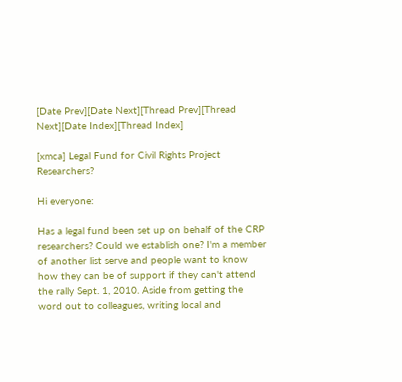[Date Prev][Date Next][Thread Prev][Thread Next][Date Index][Thread Index]

[xmca] Legal Fund for Civil Rights Project Researchers?

Hi everyone:

Has a legal fund been set up on behalf of the CRP researchers? Could we establish one? I'm a member of another list serve and people want to know how they can be of support if they can't attend the rally Sept. 1, 2010. Aside from getting the word out to colleagues, writing local and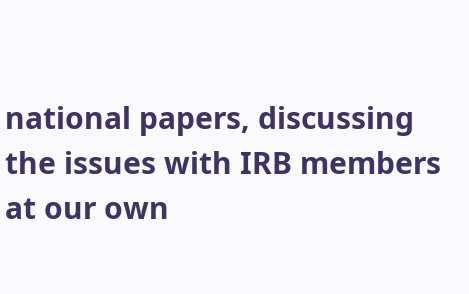national papers, discussing the issues with IRB members at our own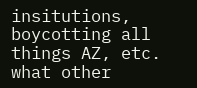insitutions, boycotting all things AZ, etc. what other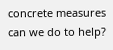concrete measures can we do to help?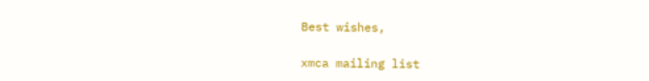Best wishes,

xmca mailing list